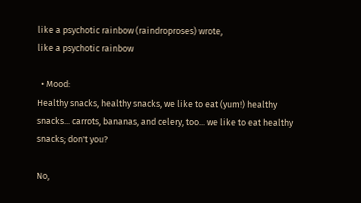like a psychotic rainbow (raindroproses) wrote,
like a psychotic rainbow

  • Mood:
Healthy snacks, healthy snacks, we like to eat (yum!) healthy snacks... carrots, bananas, and celery, too... we like to eat healthy snacks; don't you?

No,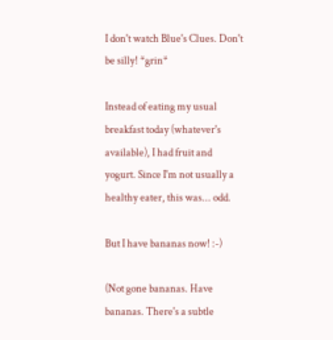I don't watch Blue's Clues. Don't be silly! *grin*

Instead of eating my usual breakfast today (whatever's available), I had fruit and yogurt. Since I'm not usually a healthy eater, this was... odd.

But I have bananas now! :-)

(Not gone bananas. Have bananas. There's a subtle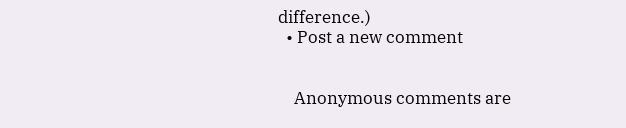difference.)
  • Post a new comment


    Anonymous comments are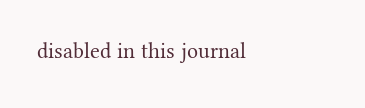disabled in this journal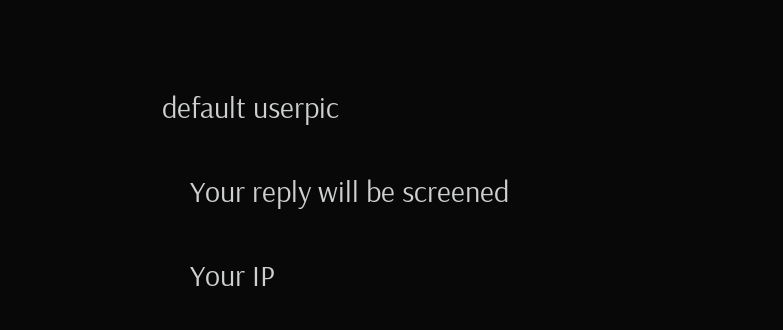default userpic

    Your reply will be screened

    Your IP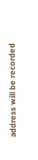address will be recorded